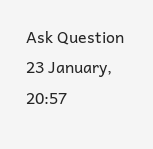Ask Question
23 January, 20:57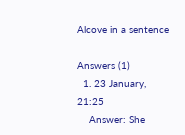Alcove in a sentence

Answers (1)
  1. 23 January, 21:25
    Answer: She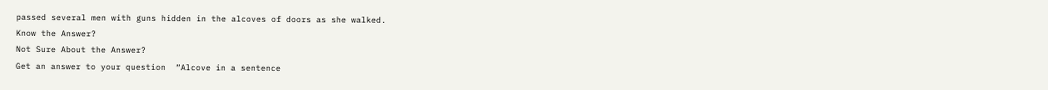passed several men with guns hidden in the alcoves of doors as she walked.
Know the Answer?
Not Sure About the Answer?
Get an answer to your question  “Alcove in a sentence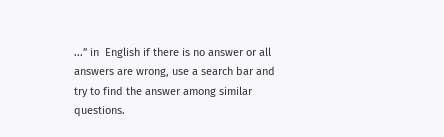...” in  English if there is no answer or all answers are wrong, use a search bar and try to find the answer among similar questions.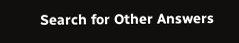Search for Other Answers